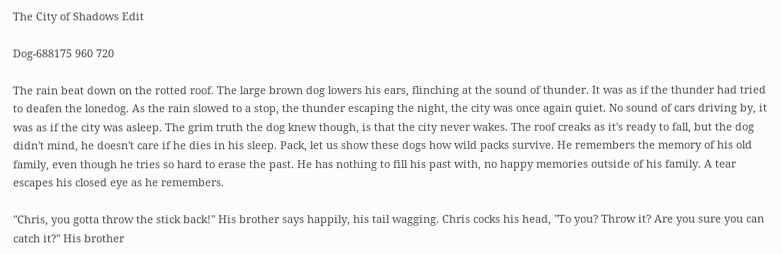The City of Shadows Edit

Dog-688175 960 720

The rain beat down on the rotted roof. The large brown dog lowers his ears, flinching at the sound of thunder. It was as if the thunder had tried to deafen the lonedog. As the rain slowed to a stop, the thunder escaping the night, the city was once again quiet. No sound of cars driving by, it was as if the city was asleep. The grim truth the dog knew though, is that the city never wakes. The roof creaks as it's ready to fall, but the dog didn't mind, he doesn't care if he dies in his sleep. Pack, let us show these dogs how wild packs survive. He remembers the memory of his old family, even though he tries so hard to erase the past. He has nothing to fill his past with, no happy memories outside of his family. A tear escapes his closed eye as he remembers.

"Chris, you gotta throw the stick back!" His brother says happily, his tail wagging. Chris cocks his head, "To you? Throw it? Are you sure you can catch it?" His brother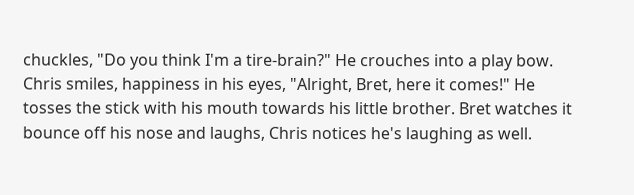chuckles, "Do you think I'm a tire-brain?" He crouches into a play bow. Chris smiles, happiness in his eyes, "Alright, Bret, here it comes!" He tosses the stick with his mouth towards his little brother. Bret watches it bounce off his nose and laughs, Chris notices he's laughing as well.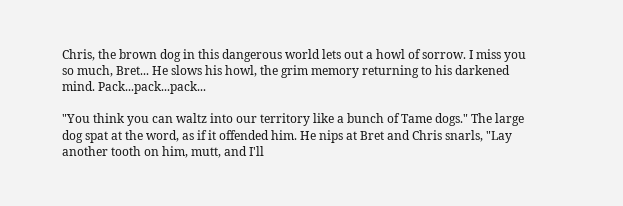Chris, the brown dog in this dangerous world lets out a howl of sorrow. I miss you so much, Bret... He slows his howl, the grim memory returning to his darkened mind. Pack...pack...pack...

"You think you can waltz into our territory like a bunch of Tame dogs." The large dog spat at the word, as if it offended him. He nips at Bret and Chris snarls, "Lay another tooth on him, mutt, and I'll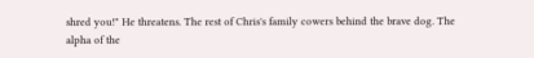shred you!" He threatens. The rest of Chris's family cowers behind the brave dog. The alpha of the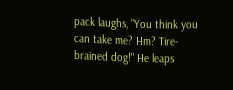pack laughs, "You think you can take me? Hm? Tire-brained dog!" He leaps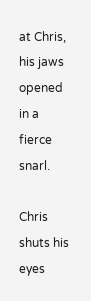at Chris, his jaws opened in a fierce snarl.

Chris shuts his eyes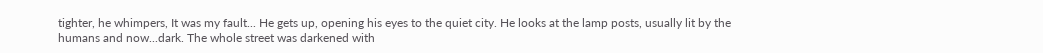tighter, he whimpers, It was my fault... He gets up, opening his eyes to the quiet city. He looks at the lamp posts, usually lit by the humans and now...dark. The whole street was darkened with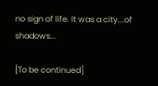no sign of life. It was a city...of shadows...

[To be continued]